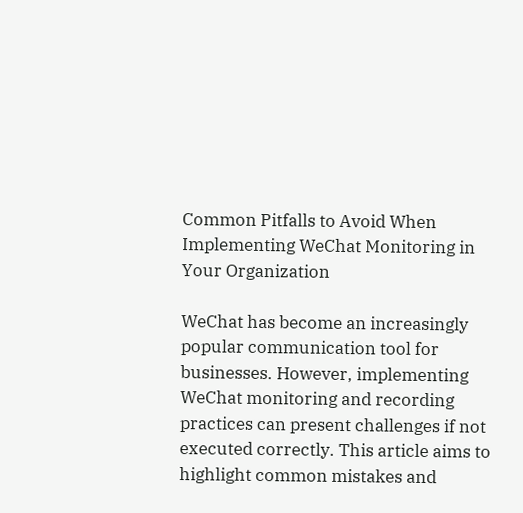Common Pitfalls to Avoid When Implementing WeChat Monitoring in Your Organization

WeChat has become an increasingly popular communication tool for businesses. However, implementing WeChat monitoring and recording practices can present challenges if not executed correctly. This article aims to highlight common mistakes and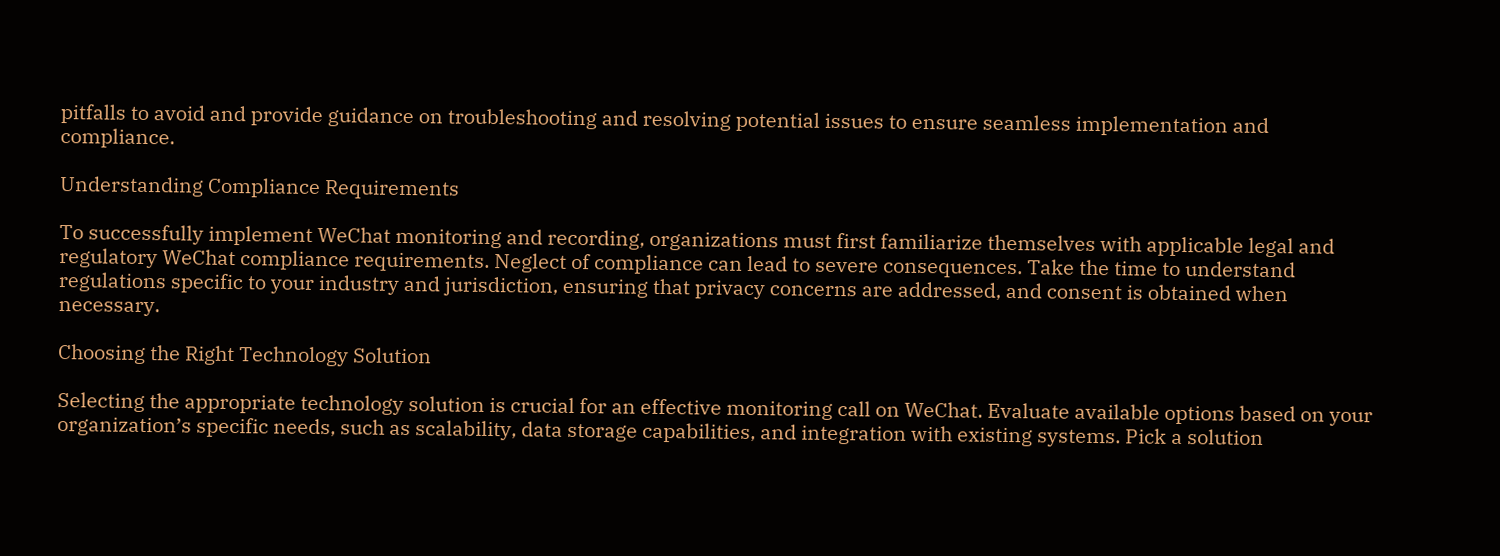pitfalls to avoid and provide guidance on troubleshooting and resolving potential issues to ensure seamless implementation and compliance.

Understanding Compliance Requirements

To successfully implement WeChat monitoring and recording, organizations must first familiarize themselves with applicable legal and regulatory WeChat compliance requirements. Neglect of compliance can lead to severe consequences. Take the time to understand regulations specific to your industry and jurisdiction, ensuring that privacy concerns are addressed, and consent is obtained when necessary.

Choosing the Right Technology Solution

Selecting the appropriate technology solution is crucial for an effective monitoring call on WeChat. Evaluate available options based on your organization’s specific needs, such as scalability, data storage capabilities, and integration with existing systems. Pick a solution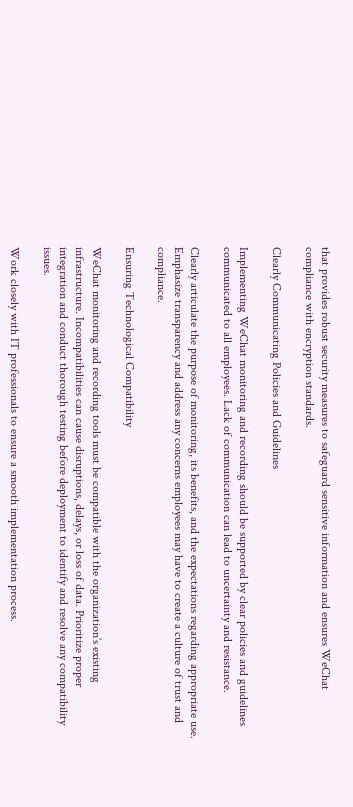that provides robust security measures to safeguard sensitive information and ensures WeChat compliance with encryption standards.

Clearly Communicating Policies and Guidelines

Implementing WeChat monitoring and recording should be supported by clear policies and guidelines communicated to all employees. Lack of communication can lead to uncertainty and resistance.

Clearly articulate the purpose of monitoring, its benefits, and the expectations regarding appropriate use. Emphasize transparency and address any concerns employees may have to create a culture of trust and compliance.

Ensuring Technological Compatibility

WeChat monitoring and recording tools must be compatible with the organization’s existing infrastructure. Incompatibilities can cause disruptions, delays, or loss of data. Prioritize proper integration and conduct thorough testing before deployment to identify and resolve any compatibility issues.

Work closely with IT professionals to ensure a smooth implementation process.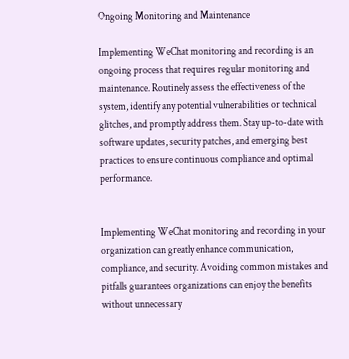Ongoing Monitoring and Maintenance

Implementing WeChat monitoring and recording is an ongoing process that requires regular monitoring and maintenance. Routinely assess the effectiveness of the system, identify any potential vulnerabilities or technical glitches, and promptly address them. Stay up-to-date with software updates, security patches, and emerging best practices to ensure continuous compliance and optimal performance.


Implementing WeChat monitoring and recording in your organization can greatly enhance communication, compliance, and security. Avoiding common mistakes and pitfalls guarantees organizations can enjoy the benefits without unnecessary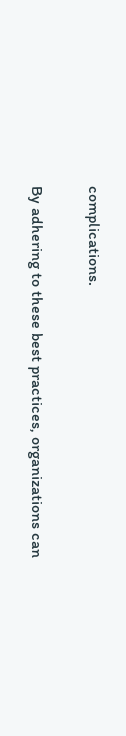complications.

By adhering to these best practices, organizations can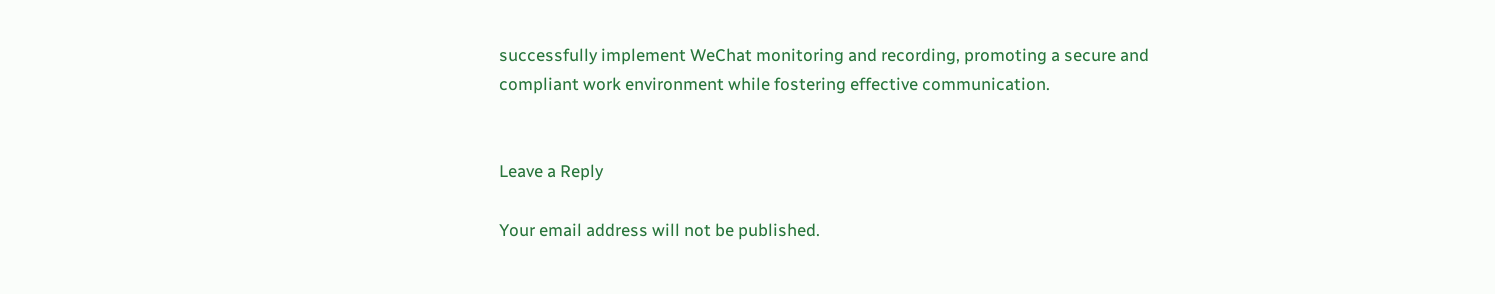successfully implement WeChat monitoring and recording, promoting a secure and compliant work environment while fostering effective communication.


Leave a Reply

Your email address will not be published.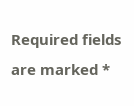Required fields are marked *